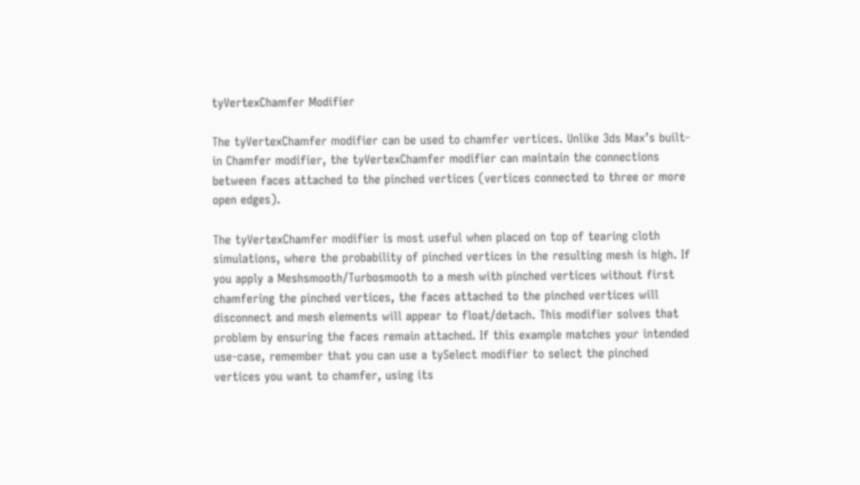tyVertexChamfer Modifier

The tyVertexChamfer modifier can be used to chamfer vertices. Unlike 3ds Max’s built-in Chamfer modifier, the tyVertexChamfer modifier can maintain the connections between faces attached to the pinched vertices (vertices connected to three or more open edges).

The tyVertexChamfer modifier is most useful when placed on top of tearing cloth simulations, where the probability of pinched vertices in the resulting mesh is high. If you apply a Meshsmooth/Turbosmooth to a mesh with pinched vertices without first chamfering the pinched vertices, the faces attached to the pinched vertices will disconnect and mesh elements will appear to float/detach. This modifier solves that problem by ensuring the faces remain attached. If this example matches your intended use-case, remember that you can use a tySelect modifier to select the pinched vertices you want to chamfer, using its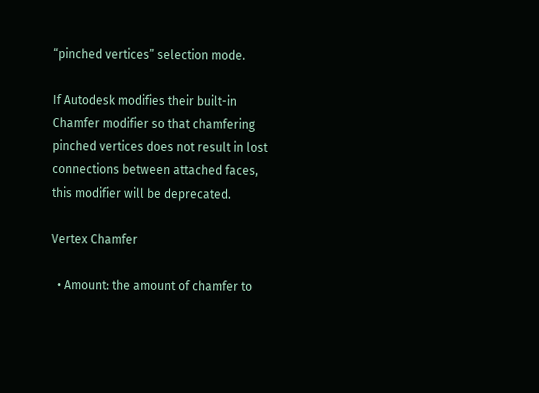“pinched vertices” selection mode.

If Autodesk modifies their built-in Chamfer modifier so that chamfering pinched vertices does not result in lost connections between attached faces, this modifier will be deprecated.

Vertex Chamfer

  • Amount: the amount of chamfer to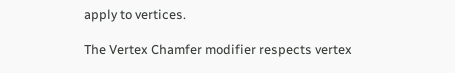apply to vertices.

The Vertex Chamfer modifier respects vertex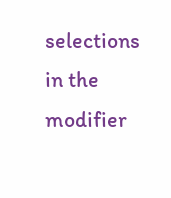selections in the modifier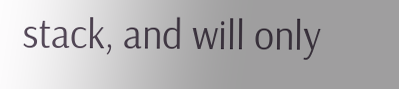stack, and will only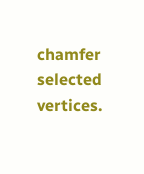chamfer selected vertices.